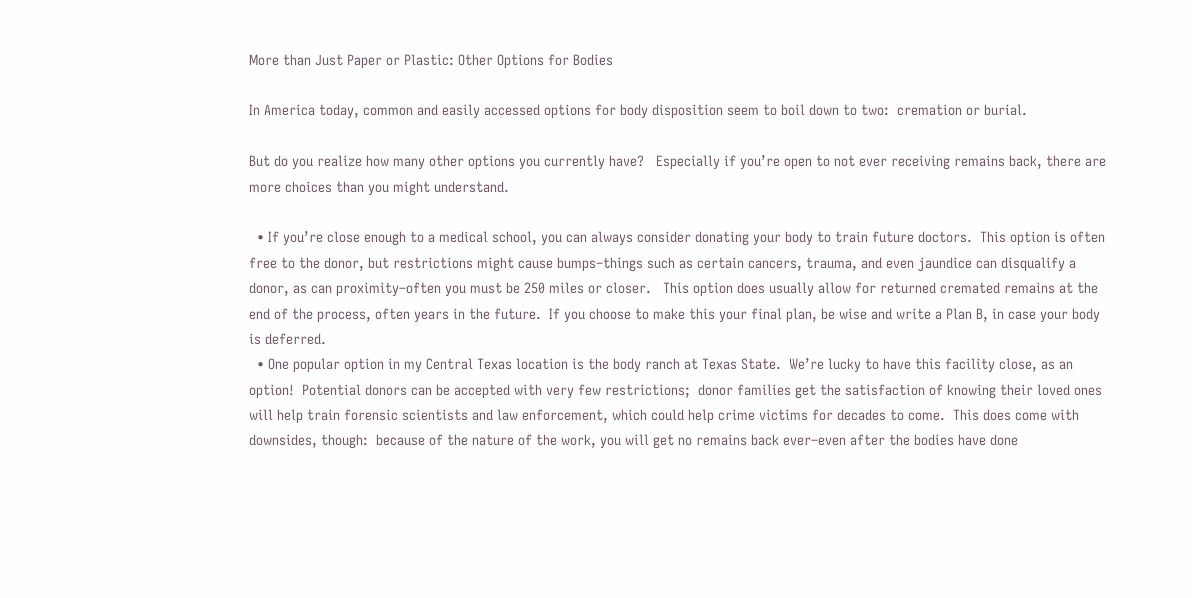More than Just Paper or Plastic: Other Options for Bodies

In America today, common and easily accessed options for body disposition seem to boil down to two:  cremation or burial.

But do you realize how many other options you currently have?   Especially if you’re open to not ever receiving remains back, there are more choices than you might understand.

  • If you’re close enough to a medical school, you can always consider donating your body to train future doctors.  This option is often free to the donor, but restrictions might cause bumps–things such as certain cancers, trauma, and even jaundice can disqualify a donor, as can proximity–often you must be 250 miles or closer.   This option does usually allow for returned cremated remains at the end of the process, often years in the future.  If you choose to make this your final plan, be wise and write a Plan B, in case your body is deferred.
  • One popular option in my Central Texas location is the body ranch at Texas State.  We’re lucky to have this facility close, as an option!  Potential donors can be accepted with very few restrictions;  donor families get the satisfaction of knowing their loved ones will help train forensic scientists and law enforcement, which could help crime victims for decades to come.  This does come with downsides, though:  because of the nature of the work, you will get no remains back ever–even after the bodies have done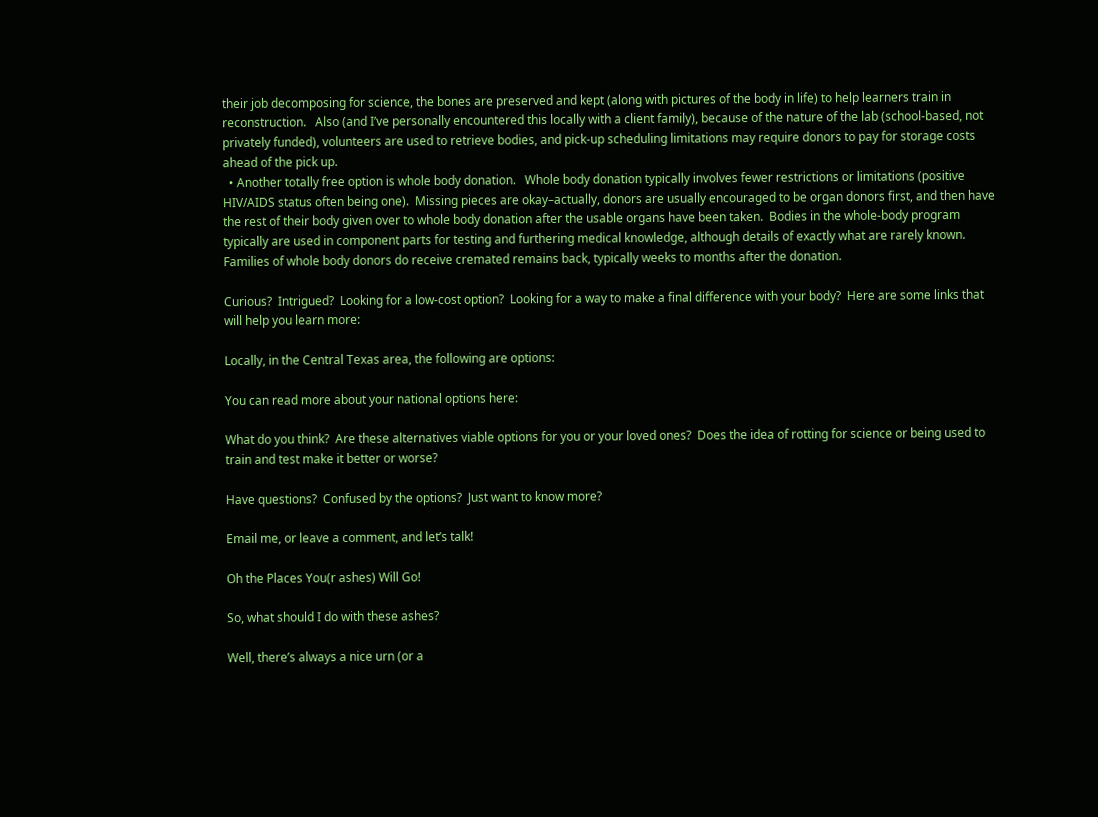their job decomposing for science, the bones are preserved and kept (along with pictures of the body in life) to help learners train in reconstruction.   Also (and I’ve personally encountered this locally with a client family), because of the nature of the lab (school-based, not privately funded), volunteers are used to retrieve bodies, and pick-up scheduling limitations may require donors to pay for storage costs ahead of the pick up.
  • Another totally free option is whole body donation.   Whole body donation typically involves fewer restrictions or limitations (positive HIV/AIDS status often being one).  Missing pieces are okay–actually, donors are usually encouraged to be organ donors first, and then have the rest of their body given over to whole body donation after the usable organs have been taken.  Bodies in the whole-body program typically are used in component parts for testing and furthering medical knowledge, although details of exactly what are rarely known.   Families of whole body donors do receive cremated remains back, typically weeks to months after the donation.

Curious?  Intrigued?  Looking for a low-cost option?  Looking for a way to make a final difference with your body?  Here are some links that will help you learn more:

Locally, in the Central Texas area, the following are options:

You can read more about your national options here:

What do you think?  Are these alternatives viable options for you or your loved ones?  Does the idea of rotting for science or being used to train and test make it better or worse?

Have questions?  Confused by the options?  Just want to know more?

Email me, or leave a comment, and let’s talk!

Oh the Places You(r ashes) Will Go!

So, what should I do with these ashes?

Well, there’s always a nice urn (or a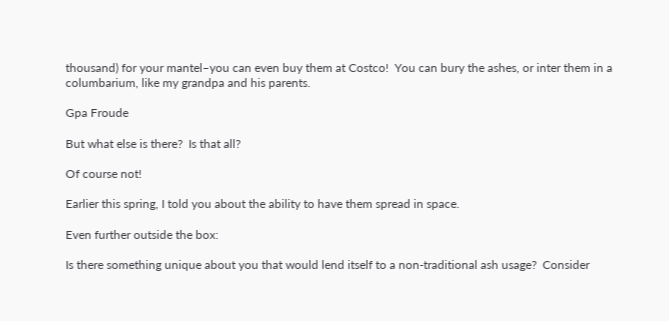thousand) for your mantel–you can even buy them at Costco!  You can bury the ashes, or inter them in a columbarium, like my grandpa and his parents.

Gpa Froude

But what else is there?  Is that all?

Of course not!

Earlier this spring, I told you about the ability to have them spread in space.

Even further outside the box:

Is there something unique about you that would lend itself to a non-traditional ash usage?  Consider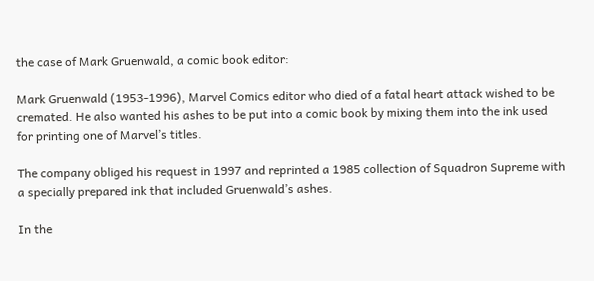the case of Mark Gruenwald, a comic book editor:

Mark Gruenwald (1953-1996), Marvel Comics editor who died of a fatal heart attack wished to be cremated. He also wanted his ashes to be put into a comic book by mixing them into the ink used for printing one of Marvel’s titles.

The company obliged his request in 1997 and reprinted a 1985 collection of Squadron Supreme with a specially prepared ink that included Gruenwald’s ashes.

In the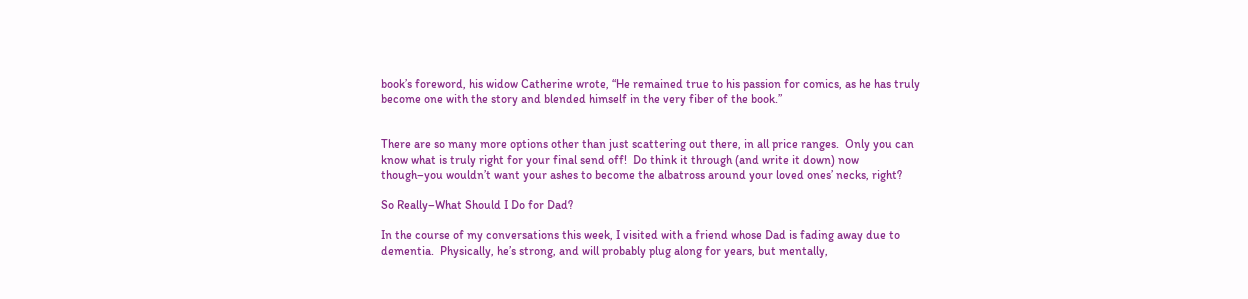book’s foreword, his widow Catherine wrote, “He remained true to his passion for comics, as he has truly become one with the story and blended himself in the very fiber of the book.”


There are so many more options other than just scattering out there, in all price ranges.  Only you can know what is truly right for your final send off!  Do think it through (and write it down) now though–you wouldn’t want your ashes to become the albatross around your loved ones’ necks, right?

So Really–What Should I Do for Dad?

In the course of my conversations this week, I visited with a friend whose Dad is fading away due to dementia.  Physically, he’s strong, and will probably plug along for years, but mentally,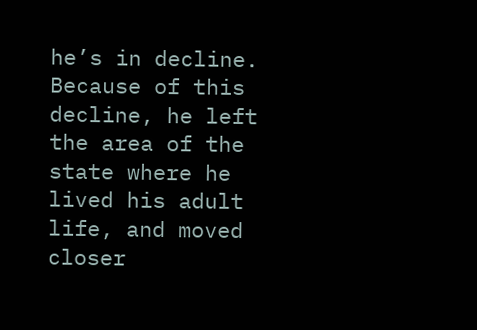he’s in decline.
Because of this decline, he left the area of the state where he lived his adult life, and moved closer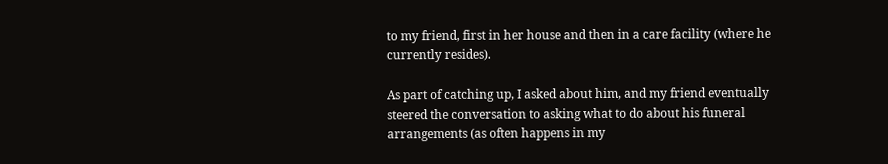to my friend, first in her house and then in a care facility (where he currently resides).

As part of catching up, I asked about him, and my friend eventually steered the conversation to asking what to do about his funeral arrangements (as often happens in my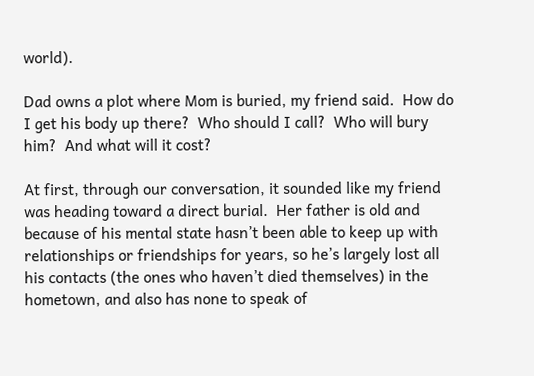world).

Dad owns a plot where Mom is buried, my friend said.  How do I get his body up there?  Who should I call?  Who will bury him?  And what will it cost?

At first, through our conversation, it sounded like my friend was heading toward a direct burial.  Her father is old and because of his mental state hasn’t been able to keep up with relationships or friendships for years, so he’s largely lost all his contacts (the ones who haven’t died themselves) in the hometown, and also has none to speak of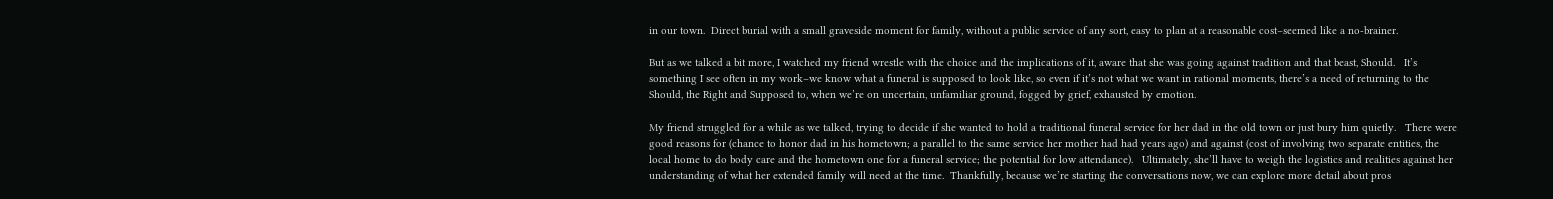in our town.  Direct burial with a small graveside moment for family, without a public service of any sort, easy to plan at a reasonable cost–seemed like a no-brainer.

But as we talked a bit more, I watched my friend wrestle with the choice and the implications of it, aware that she was going against tradition and that beast, Should.   It’s something I see often in my work–we know what a funeral is supposed to look like, so even if it’s not what we want in rational moments, there’s a need of returning to the Should, the Right and Supposed to, when we’re on uncertain, unfamiliar ground, fogged by grief, exhausted by emotion.

My friend struggled for a while as we talked, trying to decide if she wanted to hold a traditional funeral service for her dad in the old town or just bury him quietly.   There were good reasons for (chance to honor dad in his hometown; a parallel to the same service her mother had had years ago) and against (cost of involving two separate entities, the local home to do body care and the hometown one for a funeral service; the potential for low attendance).   Ultimately, she’ll have to weigh the logistics and realities against her understanding of what her extended family will need at the time.  Thankfully, because we’re starting the conversations now, we can explore more detail about pros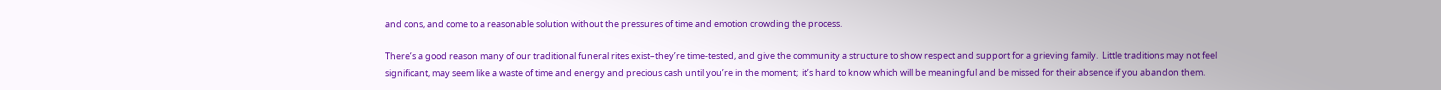and cons, and come to a reasonable solution without the pressures of time and emotion crowding the process.

There’s a good reason many of our traditional funeral rites exist–they’re time-tested, and give the community a structure to show respect and support for a grieving family.  Little traditions may not feel significant, may seem like a waste of time and energy and precious cash until you’re in the moment;  it’s hard to know which will be meaningful and be missed for their absence if you abandon them.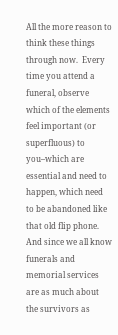All the more reason to think these things through now.  Every time you attend a funeral, observe which of the elements feel important (or superfluous) to you–which are essential and need to happen, which need to be abandoned like that old flip phone.  And since we all know funerals and memorial services are as much about the survivors as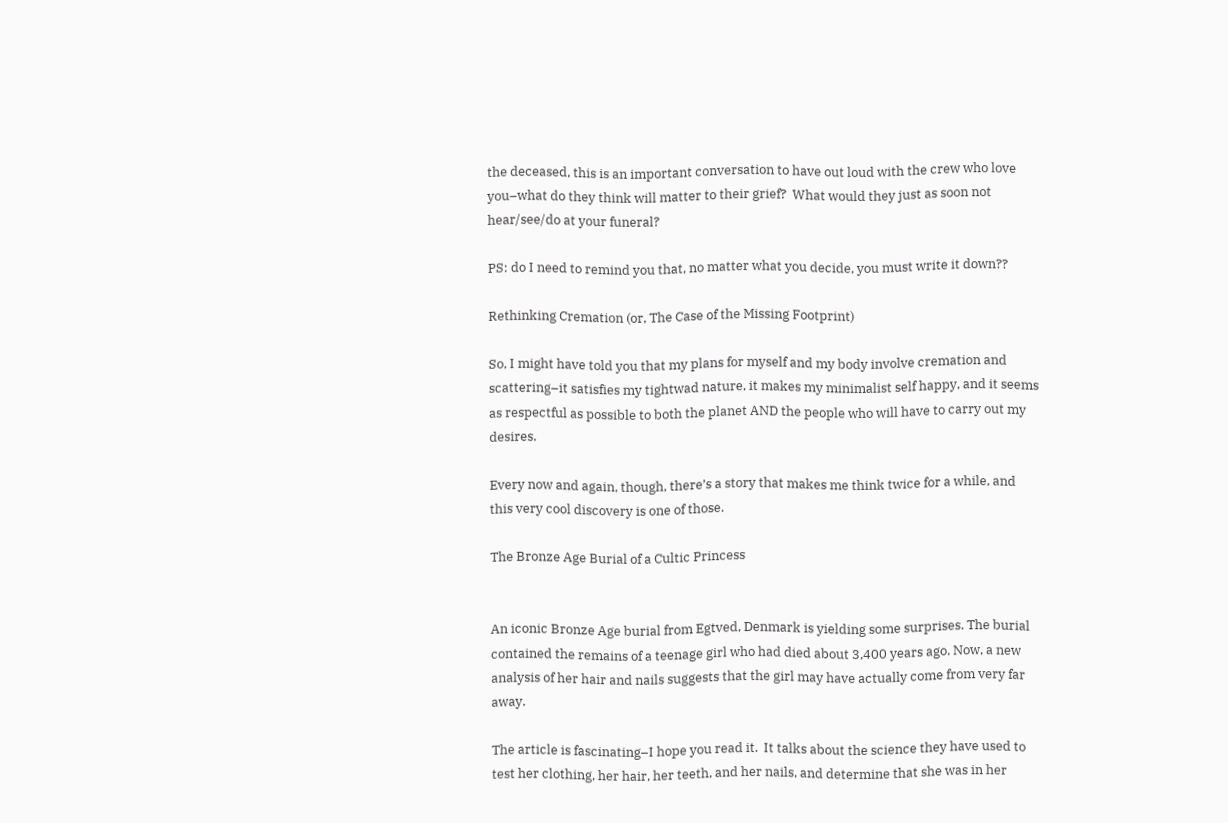the deceased, this is an important conversation to have out loud with the crew who love you–what do they think will matter to their grief?  What would they just as soon not hear/see/do at your funeral?

PS: do I need to remind you that, no matter what you decide, you must write it down??

Rethinking Cremation (or, The Case of the Missing Footprint)

So, I might have told you that my plans for myself and my body involve cremation and scattering–it satisfies my tightwad nature, it makes my minimalist self happy, and it seems as respectful as possible to both the planet AND the people who will have to carry out my desires.

Every now and again, though, there’s a story that makes me think twice for a while, and this very cool discovery is one of those.

The Bronze Age Burial of a Cultic Princess


An iconic Bronze Age burial from Egtved, Denmark is yielding some surprises. The burial contained the remains of a teenage girl who had died about 3,400 years ago. Now, a new analysis of her hair and nails suggests that the girl may have actually come from very far away.

The article is fascinating–I hope you read it.  It talks about the science they have used to test her clothing, her hair, her teeth, and her nails, and determine that she was in her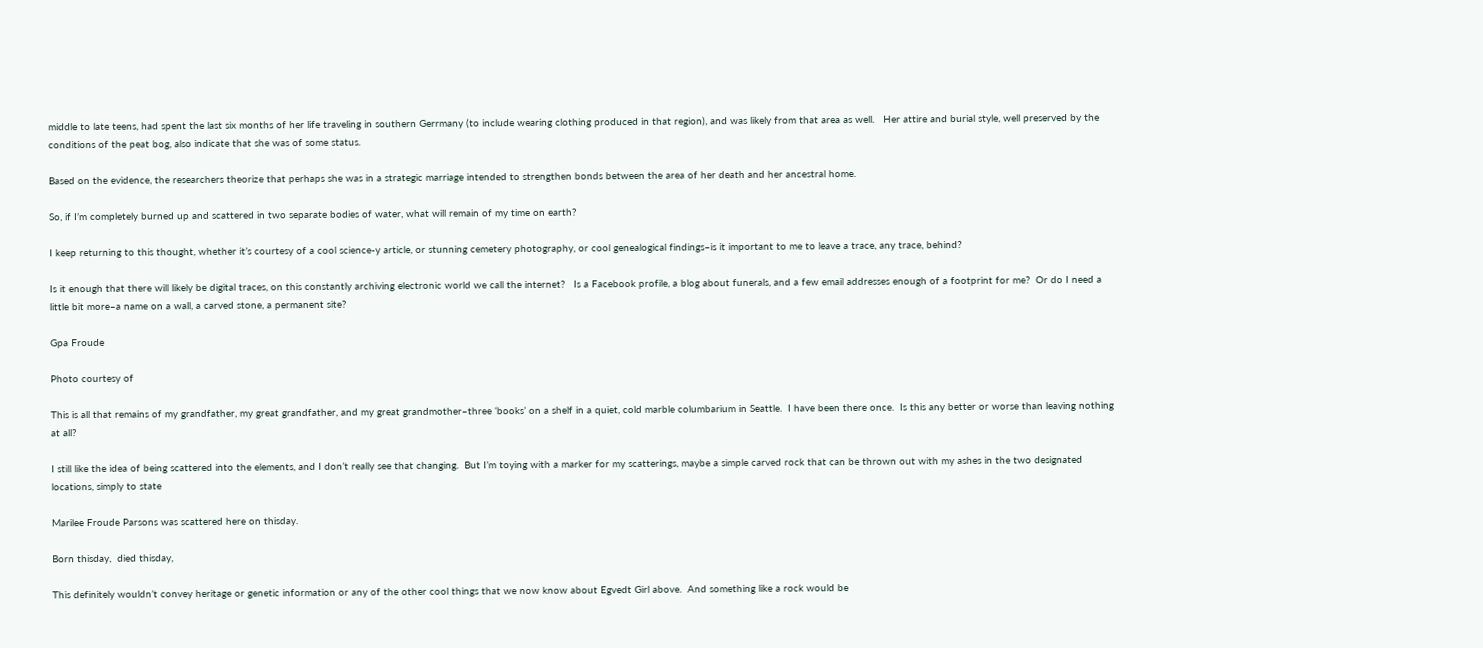middle to late teens, had spent the last six months of her life traveling in southern Gerrmany (to include wearing clothing produced in that region), and was likely from that area as well.   Her attire and burial style, well preserved by the conditions of the peat bog, also indicate that she was of some status.

Based on the evidence, the researchers theorize that perhaps she was in a strategic marriage intended to strengthen bonds between the area of her death and her ancestral home.

So, if I’m completely burned up and scattered in two separate bodies of water, what will remain of my time on earth?

I keep returning to this thought, whether it’s courtesy of a cool science-y article, or stunning cemetery photography, or cool genealogical findings–is it important to me to leave a trace, any trace, behind?

Is it enough that there will likely be digital traces, on this constantly archiving electronic world we call the internet?   Is a Facebook profile, a blog about funerals, and a few email addresses enough of a footprint for me?  Or do I need a little bit more–a name on a wall, a carved stone, a permanent site?

Gpa Froude

Photo courtesy of

This is all that remains of my grandfather, my great grandfather, and my great grandmother–three ‘books’ on a shelf in a quiet, cold marble columbarium in Seattle.  I have been there once.  Is this any better or worse than leaving nothing at all?

I still like the idea of being scattered into the elements, and I don’t really see that changing.  But I’m toying with a marker for my scatterings, maybe a simple carved rock that can be thrown out with my ashes in the two designated locations, simply to state

Marilee Froude Parsons was scattered here on thisday.

Born thisday,  died thisday,

This definitely wouldn’t convey heritage or genetic information or any of the other cool things that we now know about Egvedt Girl above.  And something like a rock would be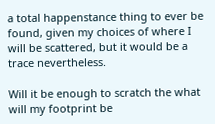a total happenstance thing to ever be found, given my choices of where I will be scattered, but it would be a trace nevertheless.

Will it be enough to scratch the what will my footprint be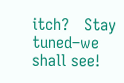itch?   Stay tuned–we shall see!